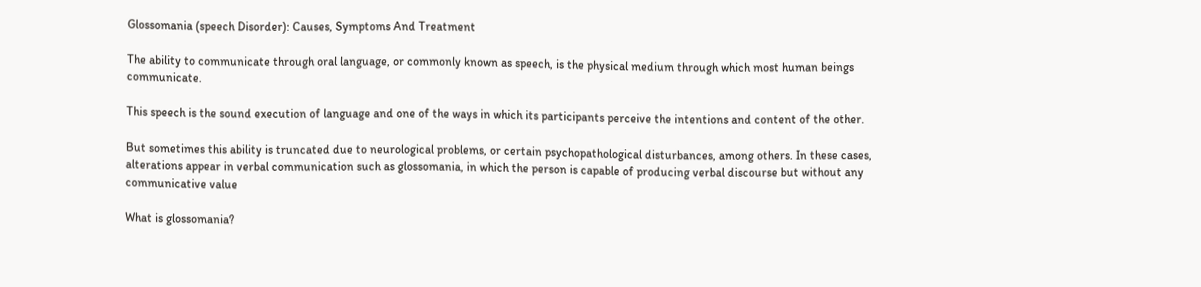Glossomania (speech Disorder): Causes, Symptoms And Treatment

The ability to communicate through oral language, or commonly known as speech, is the physical medium through which most human beings communicate.

This speech is the sound execution of language and one of the ways in which its participants perceive the intentions and content of the other.

But sometimes this ability is truncated due to neurological problems, or certain psychopathological disturbances, among others. In these cases, alterations appear in verbal communication such as glossomania, in which the person is capable of producing verbal discourse but without any communicative value

What is glossomania?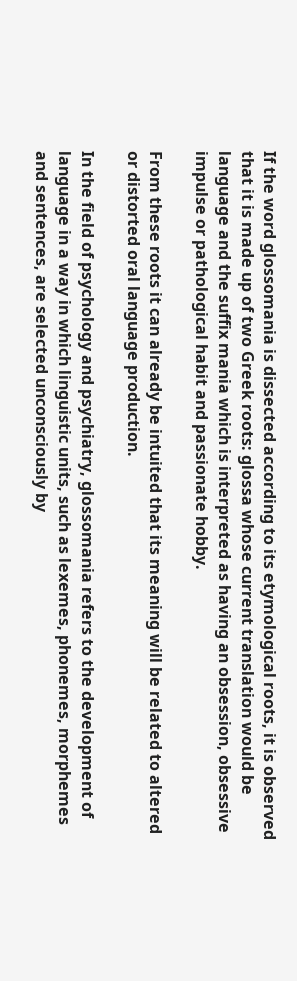If the word glossomania is dissected according to its etymological roots, it is observed that it is made up of two Greek roots: glossa whose current translation would be language and the suffix mania which is interpreted as having an obsession, obsessive impulse or pathological habit and passionate hobby.

From these roots it can already be intuited that its meaning will be related to altered or distorted oral language production.

In the field of psychology and psychiatry, glossomania refers to the development of language in a way in which linguistic units, such as lexemes, phonemes, morphemes and sentences, are selected unconsciously by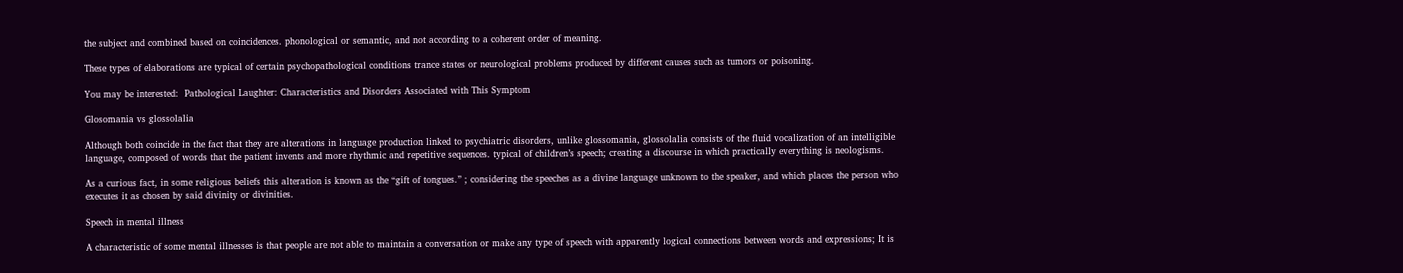the subject and combined based on coincidences. phonological or semantic, and not according to a coherent order of meaning.

These types of elaborations are typical of certain psychopathological conditions trance states or neurological problems produced by different causes such as tumors or poisoning.

You may be interested:  Pathological Laughter: Characteristics and Disorders Associated with This Symptom

Glosomania vs glossolalia

Although both coincide in the fact that they are alterations in language production linked to psychiatric disorders, unlike glossomania, glossolalia consists of the fluid vocalization of an intelligible language, composed of words that the patient invents and more rhythmic and repetitive sequences. typical of children’s speech; creating a discourse in which practically everything is neologisms.

As a curious fact, in some religious beliefs this alteration is known as the “gift of tongues.” ; considering the speeches as a divine language unknown to the speaker, and which places the person who executes it as chosen by said divinity or divinities.

Speech in mental illness

A characteristic of some mental illnesses is that people are not able to maintain a conversation or make any type of speech with apparently logical connections between words and expressions; It is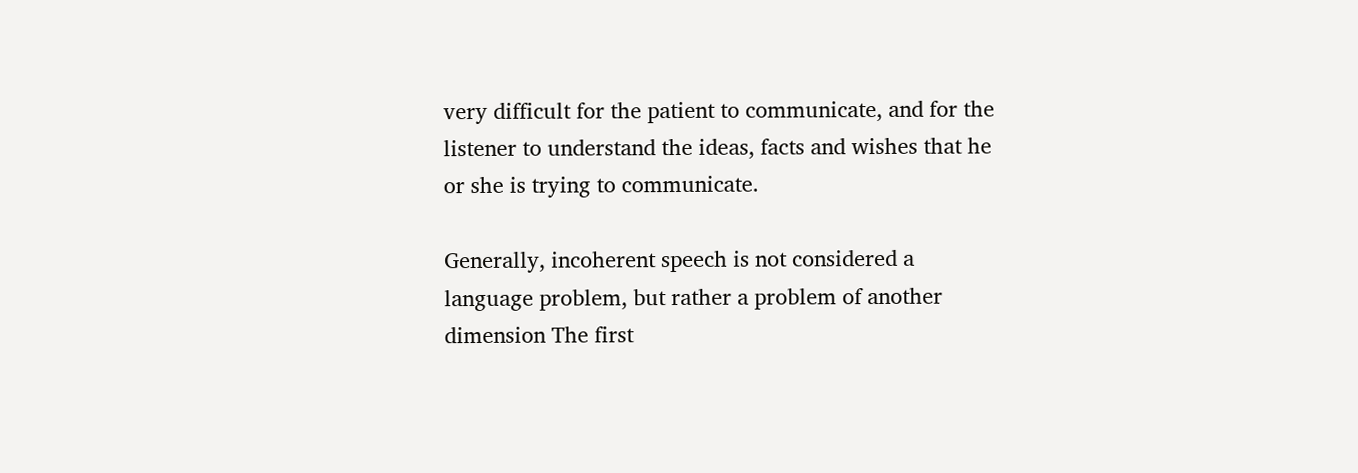very difficult for the patient to communicate, and for the listener to understand the ideas, facts and wishes that he or she is trying to communicate.

Generally, incoherent speech is not considered a language problem, but rather a problem of another dimension The first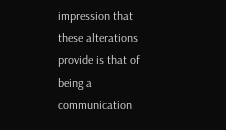impression that these alterations provide is that of being a communication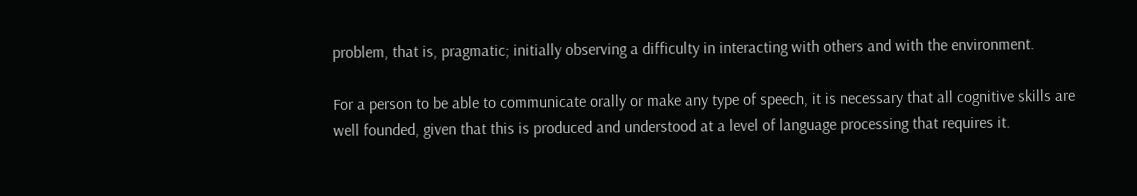problem, that is, pragmatic; initially observing a difficulty in interacting with others and with the environment.

For a person to be able to communicate orally or make any type of speech, it is necessary that all cognitive skills are well founded, given that this is produced and understood at a level of language processing that requires it.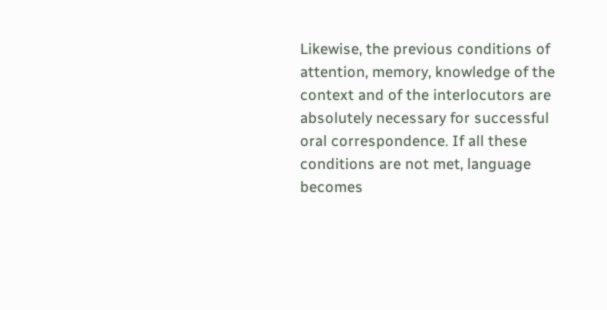Likewise, the previous conditions of attention, memory, knowledge of the context and of the interlocutors are absolutely necessary for successful oral correspondence. If all these conditions are not met, language becomes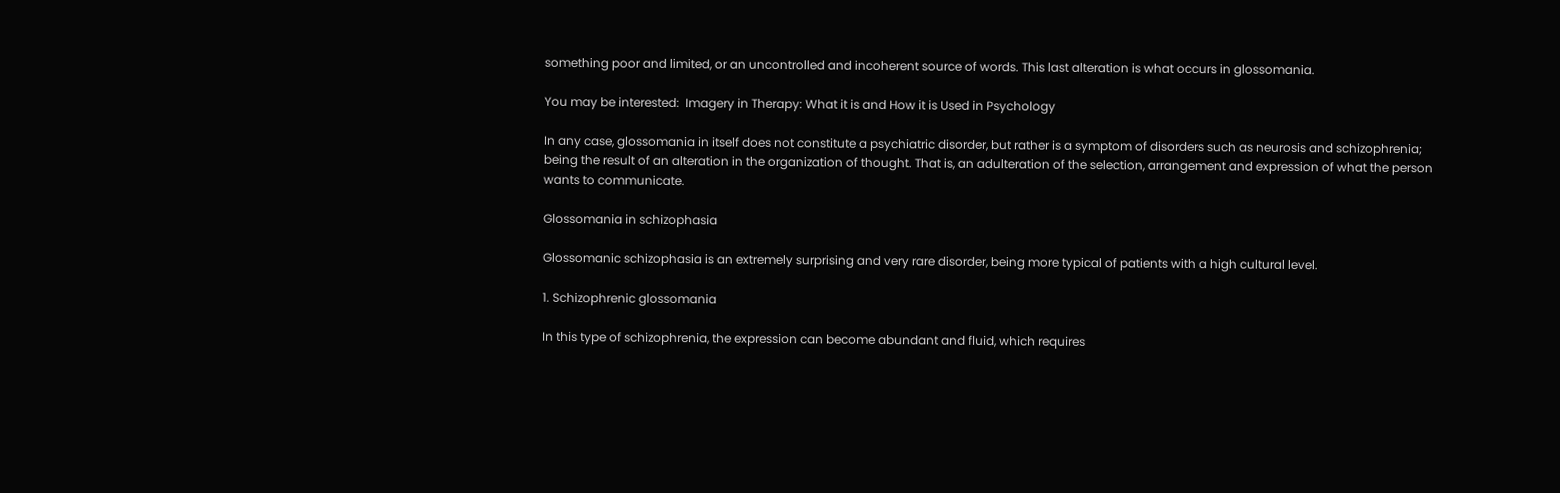something poor and limited, or an uncontrolled and incoherent source of words. This last alteration is what occurs in glossomania.

You may be interested:  Imagery in Therapy: What it is and How it is Used in Psychology

In any case, glossomania in itself does not constitute a psychiatric disorder, but rather is a symptom of disorders such as neurosis and schizophrenia; being the result of an alteration in the organization of thought. That is, an adulteration of the selection, arrangement and expression of what the person wants to communicate.

Glossomania in schizophasia

Glossomanic schizophasia is an extremely surprising and very rare disorder, being more typical of patients with a high cultural level.

1. Schizophrenic glossomania

In this type of schizophrenia, the expression can become abundant and fluid, which requires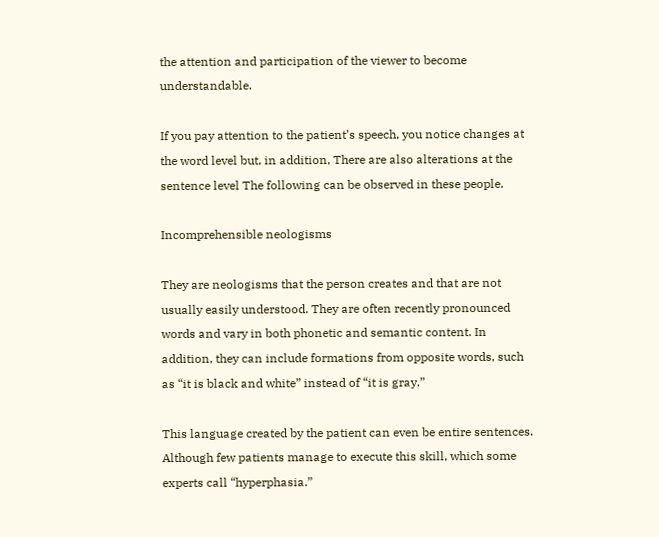the attention and participation of the viewer to become understandable.

If you pay attention to the patient’s speech, you notice changes at the word level but, in addition, There are also alterations at the sentence level The following can be observed in these people.

Incomprehensible neologisms

They are neologisms that the person creates and that are not usually easily understood. They are often recently pronounced words and vary in both phonetic and semantic content. In addition, they can include formations from opposite words, such as “it is black and white” instead of “it is gray.”

This language created by the patient can even be entire sentences. Although few patients manage to execute this skill, which some experts call “hyperphasia.”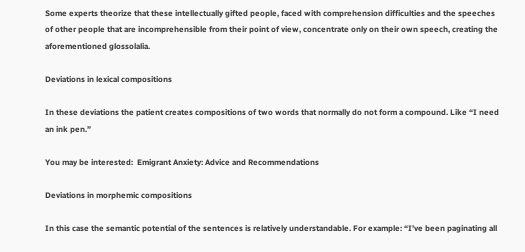Some experts theorize that these intellectually gifted people, faced with comprehension difficulties and the speeches of other people that are incomprehensible from their point of view, concentrate only on their own speech, creating the aforementioned glossolalia.

Deviations in lexical compositions

In these deviations the patient creates compositions of two words that normally do not form a compound. Like “I need an ink pen.”

You may be interested:  Emigrant Anxiety: Advice and Recommendations

Deviations in morphemic compositions

In this case the semantic potential of the sentences is relatively understandable. For example: “I’ve been paginating all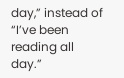day,” instead of “I’ve been reading all day.”